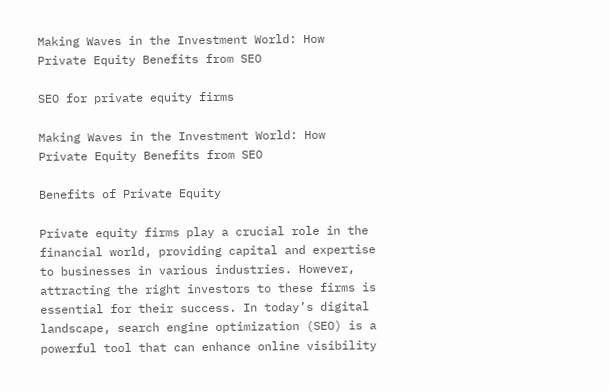Making Waves in the Investment World: How Private Equity Benefits from SEO

SEO for private equity firms

Making Waves in the Investment World: How Private Equity Benefits from SEO

Benefits of Private Equity

Private equity firms play a crucial role in the financial world, providing capital and expertise to businesses in various industries. However, attracting the right investors to these firms is essential for their success. In today’s digital landscape, search engine optimization (SEO) is a powerful tool that can enhance online visibility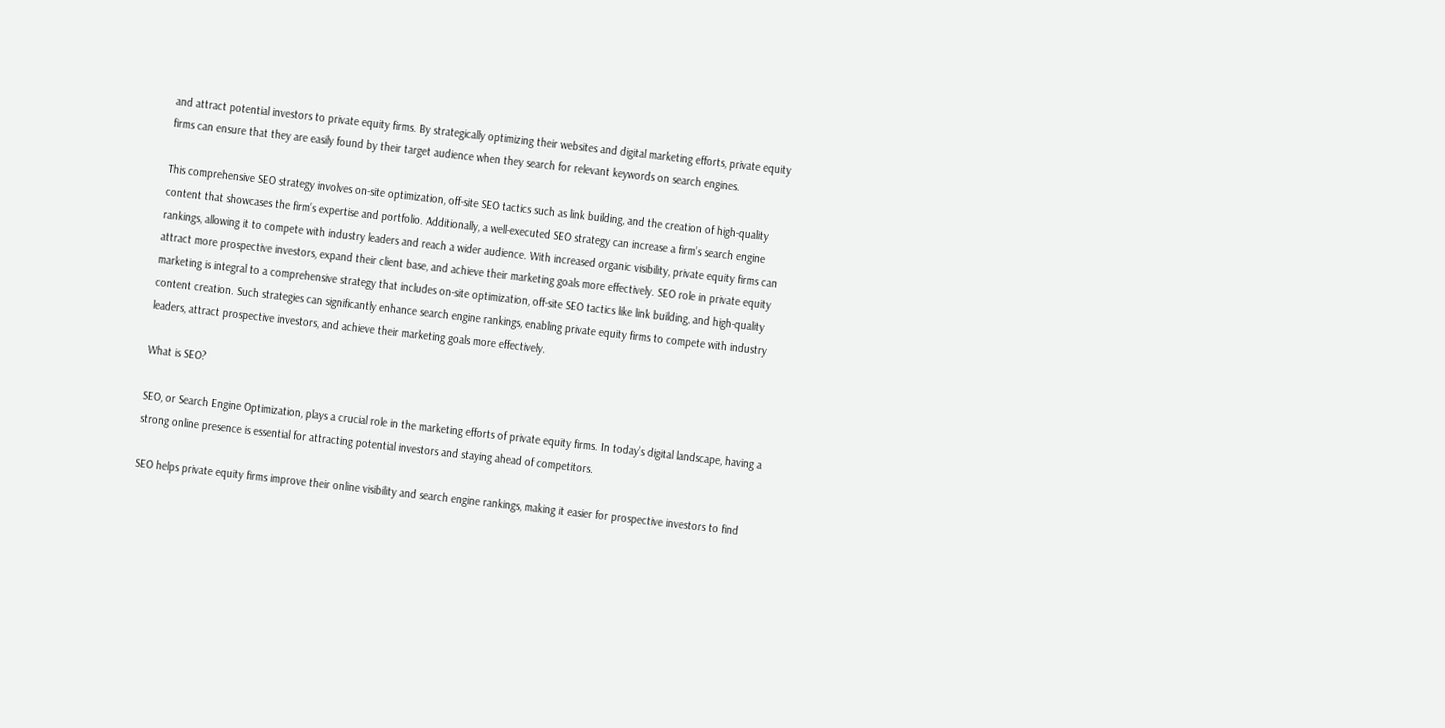and attract potential investors to private equity firms. By strategically optimizing their websites and digital marketing efforts, private equity firms can ensure that they are easily found by their target audience when they search for relevant keywords on search engines.

This comprehensive SEO strategy involves on-site optimization, off-site SEO tactics such as link building, and the creation of high-quality content that showcases the firm’s expertise and portfolio. Additionally, a well-executed SEO strategy can increase a firm’s search engine rankings, allowing it to compete with industry leaders and reach a wider audience. With increased organic visibility, private equity firms can attract more prospective investors, expand their client base, and achieve their marketing goals more effectively. SEO role in private equity marketing is integral to a comprehensive strategy that includes on-site optimization, off-site SEO tactics like link building, and high-quality content creation. Such strategies can significantly enhance search engine rankings, enabling private equity firms to compete with industry leaders, attract prospective investors, and achieve their marketing goals more effectively.

What is SEO?

SEO, or Search Engine Optimization, plays a crucial role in the marketing efforts of private equity firms. In today’s digital landscape, having a strong online presence is essential for attracting potential investors and staying ahead of competitors.

SEO helps private equity firms improve their online visibility and search engine rankings, making it easier for prospective investors to find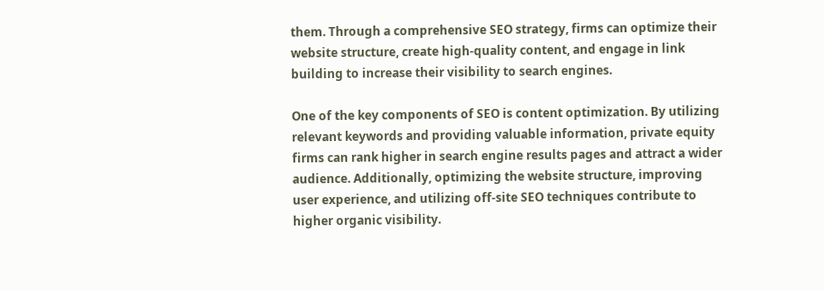them. Through a comprehensive SEO strategy, firms can optimize their website structure, create high-quality content, and engage in link building to increase their visibility to search engines.

One of the key components of SEO is content optimization. By utilizing relevant keywords and providing valuable information, private equity firms can rank higher in search engine results pages and attract a wider audience. Additionally, optimizing the website structure, improving user experience, and utilizing off-site SEO techniques contribute to higher organic visibility.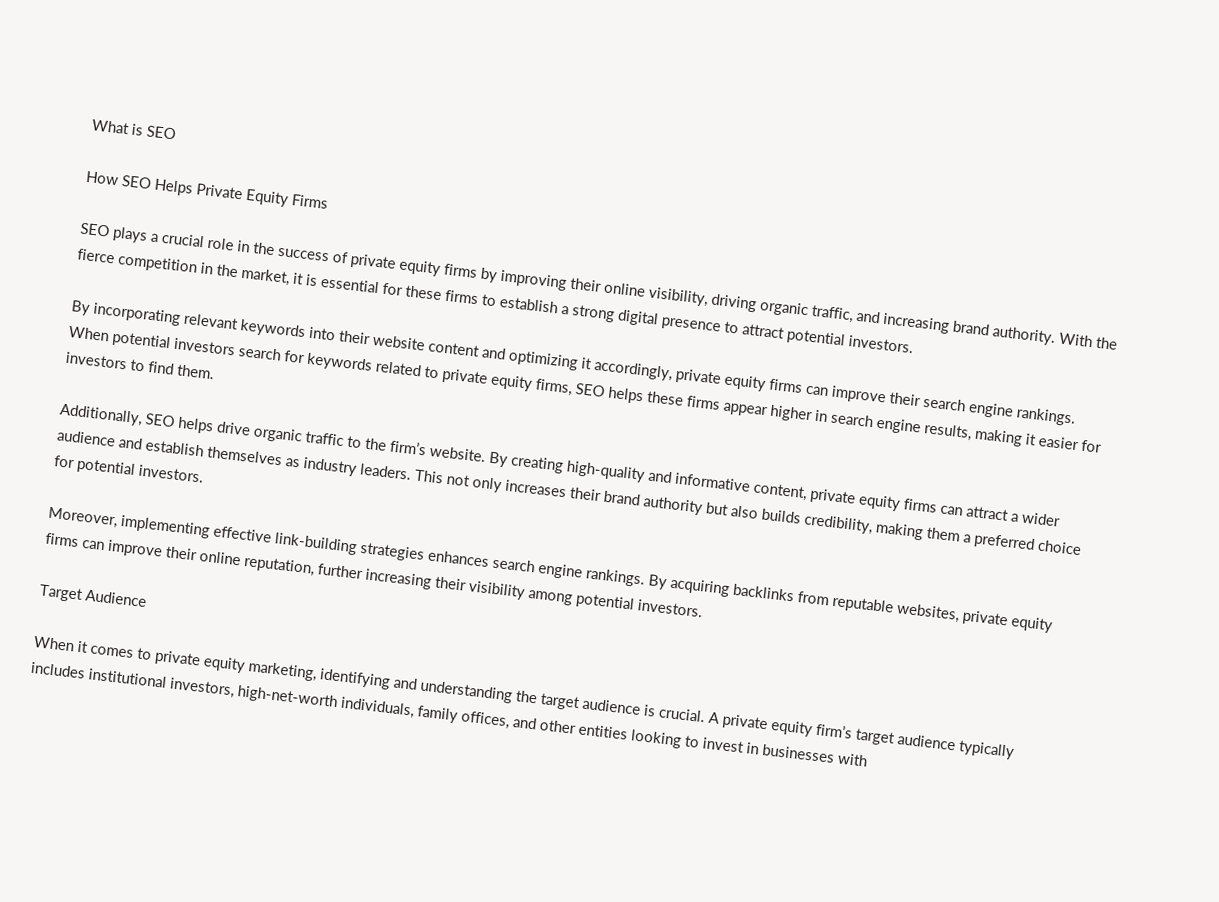What is SEO

How SEO Helps Private Equity Firms

SEO plays a crucial role in the success of private equity firms by improving their online visibility, driving organic traffic, and increasing brand authority. With the fierce competition in the market, it is essential for these firms to establish a strong digital presence to attract potential investors.

By incorporating relevant keywords into their website content and optimizing it accordingly, private equity firms can improve their search engine rankings. When potential investors search for keywords related to private equity firms, SEO helps these firms appear higher in search engine results, making it easier for investors to find them.

Additionally, SEO helps drive organic traffic to the firm’s website. By creating high-quality and informative content, private equity firms can attract a wider audience and establish themselves as industry leaders. This not only increases their brand authority but also builds credibility, making them a preferred choice for potential investors.

Moreover, implementing effective link-building strategies enhances search engine rankings. By acquiring backlinks from reputable websites, private equity firms can improve their online reputation, further increasing their visibility among potential investors.

Target Audience

When it comes to private equity marketing, identifying and understanding the target audience is crucial. A private equity firm’s target audience typically includes institutional investors, high-net-worth individuals, family offices, and other entities looking to invest in businesses with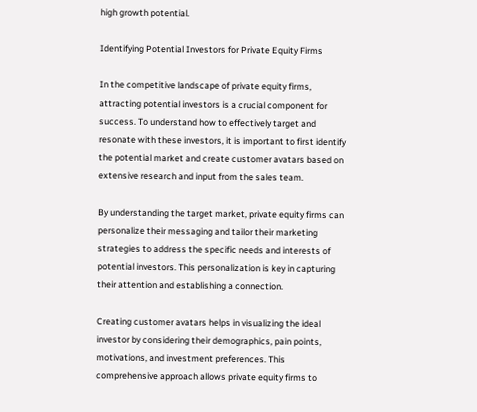high growth potential.

Identifying Potential Investors for Private Equity Firms

In the competitive landscape of private equity firms, attracting potential investors is a crucial component for success. To understand how to effectively target and resonate with these investors, it is important to first identify the potential market and create customer avatars based on extensive research and input from the sales team.

By understanding the target market, private equity firms can personalize their messaging and tailor their marketing strategies to address the specific needs and interests of potential investors. This personalization is key in capturing their attention and establishing a connection.

Creating customer avatars helps in visualizing the ideal investor by considering their demographics, pain points, motivations, and investment preferences. This comprehensive approach allows private equity firms to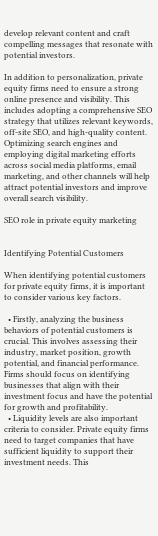develop relevant content and craft compelling messages that resonate with potential investors.

In addition to personalization, private equity firms need to ensure a strong online presence and visibility. This includes adopting a comprehensive SEO strategy that utilizes relevant keywords, off-site SEO, and high-quality content. Optimizing search engines and employing digital marketing efforts across social media platforms, email marketing, and other channels will help attract potential investors and improve overall search visibility.

SEO role in private equity marketing


Identifying Potential Customers

When identifying potential customers for private equity firms, it is important to consider various key factors.

  • Firstly, analyzing the business behaviors of potential customers is crucial. This involves assessing their industry, market position, growth potential, and financial performance. Firms should focus on identifying businesses that align with their investment focus and have the potential for growth and profitability.
  • Liquidity levels are also important criteria to consider. Private equity firms need to target companies that have sufficient liquidity to support their investment needs. This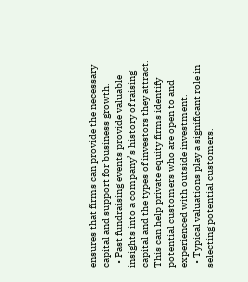ensures that firms can provide the necessary capital and support for business growth.
  • Past fundraising events provide valuable insights into a company’s history of raising capital and the types of investors they attract. This can help private equity firms identify potential customers who are open to and experienced with outside investment.
  • Typical valuations play a significant role in selecting potential customers.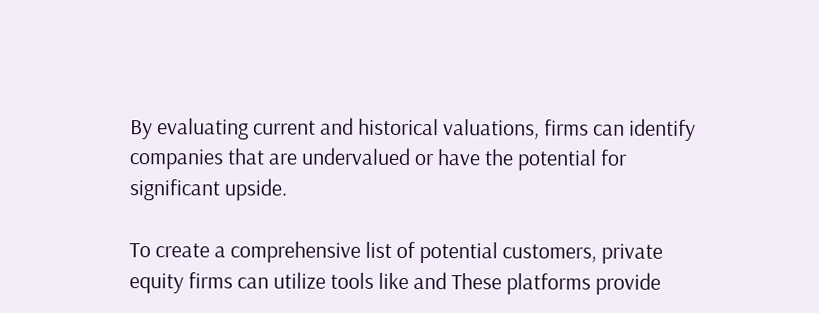By evaluating current and historical valuations, firms can identify companies that are undervalued or have the potential for significant upside.

To create a comprehensive list of potential customers, private equity firms can utilize tools like and These platforms provide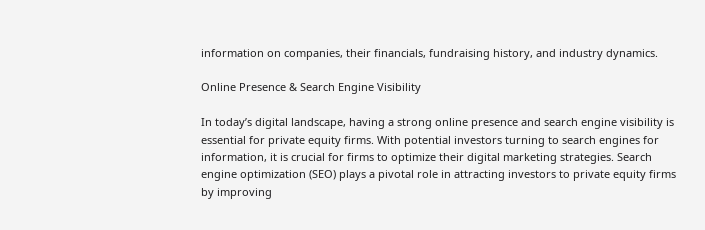information on companies, their financials, fundraising history, and industry dynamics.

Online Presence & Search Engine Visibility

In today’s digital landscape, having a strong online presence and search engine visibility is essential for private equity firms. With potential investors turning to search engines for information, it is crucial for firms to optimize their digital marketing strategies. Search engine optimization (SEO) plays a pivotal role in attracting investors to private equity firms by improving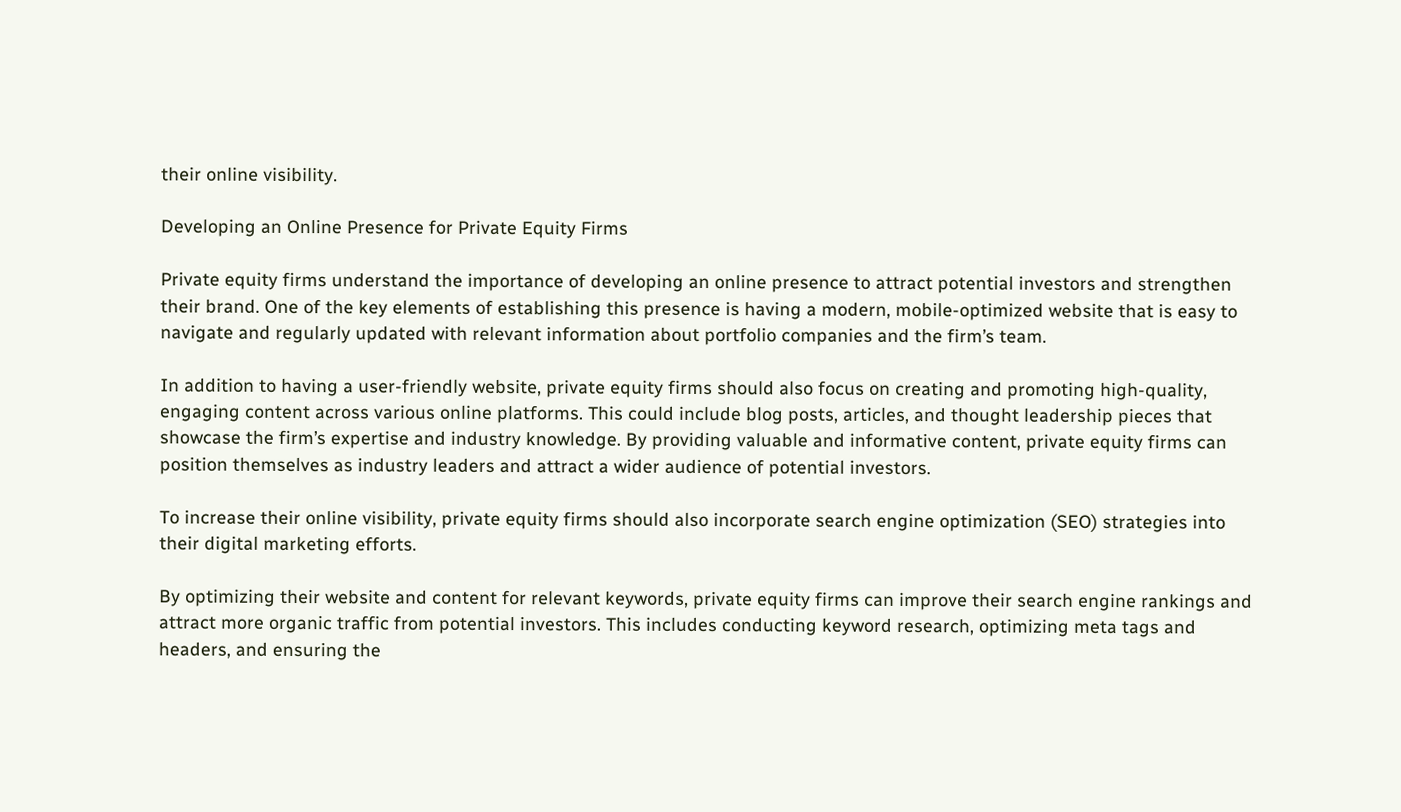their online visibility.

Developing an Online Presence for Private Equity Firms

Private equity firms understand the importance of developing an online presence to attract potential investors and strengthen their brand. One of the key elements of establishing this presence is having a modern, mobile-optimized website that is easy to navigate and regularly updated with relevant information about portfolio companies and the firm’s team.

In addition to having a user-friendly website, private equity firms should also focus on creating and promoting high-quality, engaging content across various online platforms. This could include blog posts, articles, and thought leadership pieces that showcase the firm’s expertise and industry knowledge. By providing valuable and informative content, private equity firms can position themselves as industry leaders and attract a wider audience of potential investors.

To increase their online visibility, private equity firms should also incorporate search engine optimization (SEO) strategies into their digital marketing efforts.

By optimizing their website and content for relevant keywords, private equity firms can improve their search engine rankings and attract more organic traffic from potential investors. This includes conducting keyword research, optimizing meta tags and headers, and ensuring the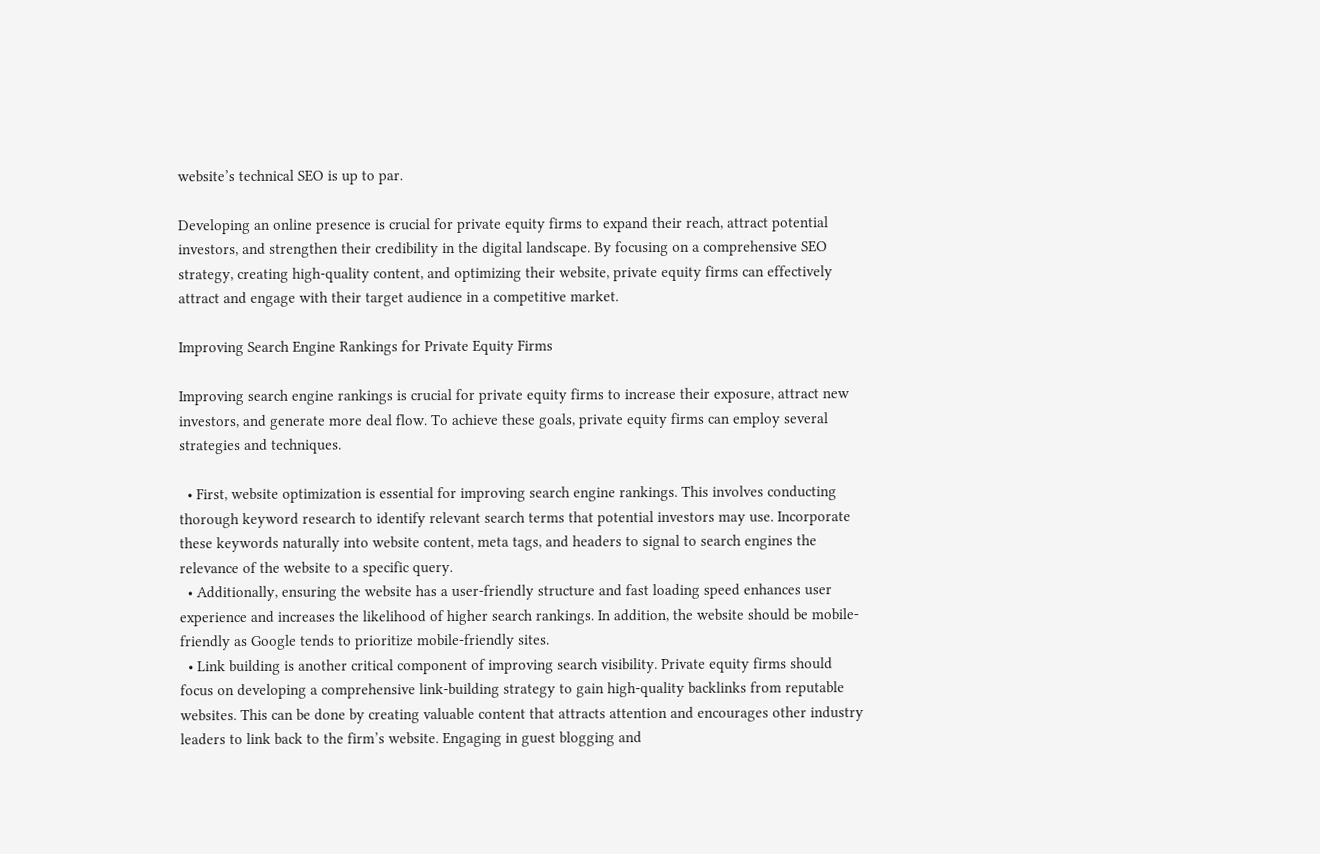website’s technical SEO is up to par.

Developing an online presence is crucial for private equity firms to expand their reach, attract potential investors, and strengthen their credibility in the digital landscape. By focusing on a comprehensive SEO strategy, creating high-quality content, and optimizing their website, private equity firms can effectively attract and engage with their target audience in a competitive market.

Improving Search Engine Rankings for Private Equity Firms

Improving search engine rankings is crucial for private equity firms to increase their exposure, attract new investors, and generate more deal flow. To achieve these goals, private equity firms can employ several strategies and techniques.

  • First, website optimization is essential for improving search engine rankings. This involves conducting thorough keyword research to identify relevant search terms that potential investors may use. Incorporate these keywords naturally into website content, meta tags, and headers to signal to search engines the relevance of the website to a specific query.
  • Additionally, ensuring the website has a user-friendly structure and fast loading speed enhances user experience and increases the likelihood of higher search rankings. In addition, the website should be mobile-friendly as Google tends to prioritize mobile-friendly sites.
  • Link building is another critical component of improving search visibility. Private equity firms should focus on developing a comprehensive link-building strategy to gain high-quality backlinks from reputable websites. This can be done by creating valuable content that attracts attention and encourages other industry leaders to link back to the firm’s website. Engaging in guest blogging and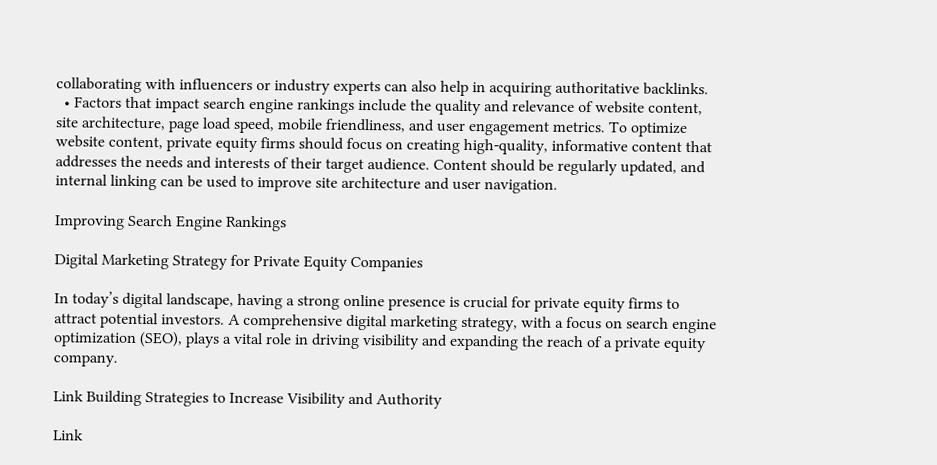collaborating with influencers or industry experts can also help in acquiring authoritative backlinks.
  • Factors that impact search engine rankings include the quality and relevance of website content, site architecture, page load speed, mobile friendliness, and user engagement metrics. To optimize website content, private equity firms should focus on creating high-quality, informative content that addresses the needs and interests of their target audience. Content should be regularly updated, and internal linking can be used to improve site architecture and user navigation.

Improving Search Engine Rankings

Digital Marketing Strategy for Private Equity Companies

In today’s digital landscape, having a strong online presence is crucial for private equity firms to attract potential investors. A comprehensive digital marketing strategy, with a focus on search engine optimization (SEO), plays a vital role in driving visibility and expanding the reach of a private equity company.

Link Building Strategies to Increase Visibility and Authority

Link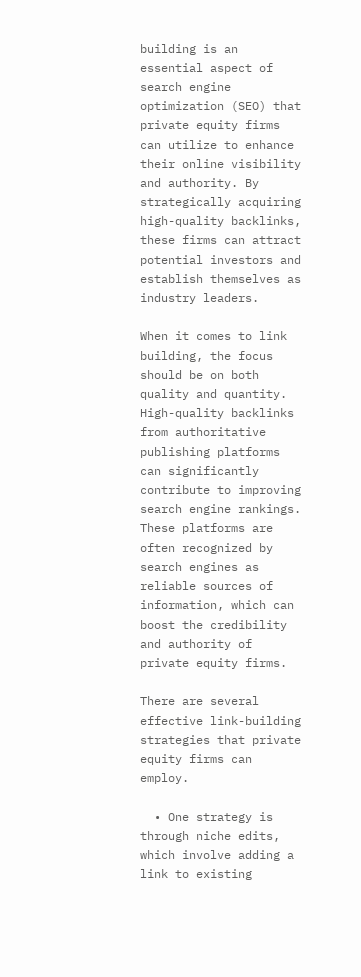building is an essential aspect of search engine optimization (SEO) that private equity firms can utilize to enhance their online visibility and authority. By strategically acquiring high-quality backlinks, these firms can attract potential investors and establish themselves as industry leaders.

When it comes to link building, the focus should be on both quality and quantity. High-quality backlinks from authoritative publishing platforms can significantly contribute to improving search engine rankings. These platforms are often recognized by search engines as reliable sources of information, which can boost the credibility and authority of private equity firms.

There are several effective link-building strategies that private equity firms can employ.

  • One strategy is through niche edits, which involve adding a link to existing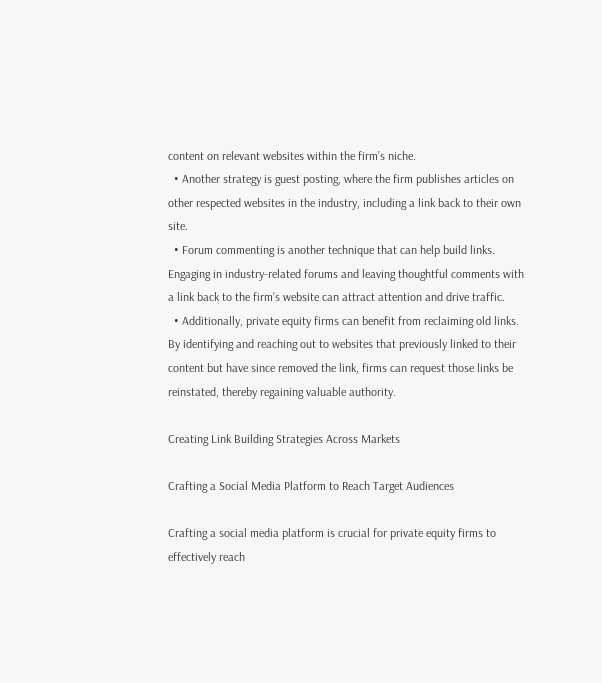content on relevant websites within the firm’s niche.
  • Another strategy is guest posting, where the firm publishes articles on other respected websites in the industry, including a link back to their own site.
  • Forum commenting is another technique that can help build links. Engaging in industry-related forums and leaving thoughtful comments with a link back to the firm’s website can attract attention and drive traffic.
  • Additionally, private equity firms can benefit from reclaiming old links. By identifying and reaching out to websites that previously linked to their content but have since removed the link, firms can request those links be reinstated, thereby regaining valuable authority.

Creating Link Building Strategies Across Markets

Crafting a Social Media Platform to Reach Target Audiences

Crafting a social media platform is crucial for private equity firms to effectively reach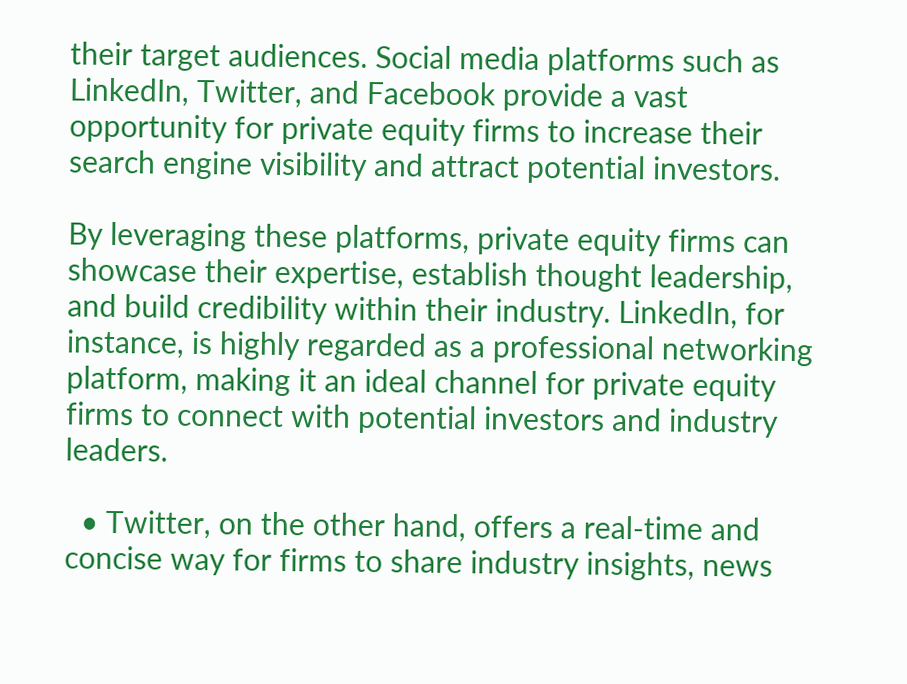their target audiences. Social media platforms such as LinkedIn, Twitter, and Facebook provide a vast opportunity for private equity firms to increase their search engine visibility and attract potential investors.

By leveraging these platforms, private equity firms can showcase their expertise, establish thought leadership, and build credibility within their industry. LinkedIn, for instance, is highly regarded as a professional networking platform, making it an ideal channel for private equity firms to connect with potential investors and industry leaders.

  • Twitter, on the other hand, offers a real-time and concise way for firms to share industry insights, news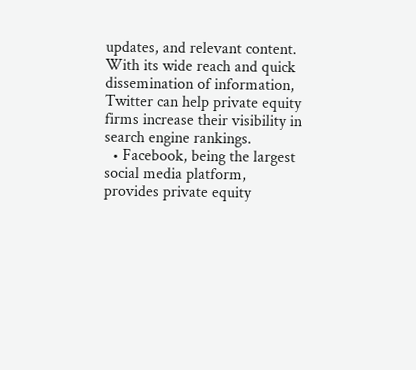updates, and relevant content. With its wide reach and quick dissemination of information, Twitter can help private equity firms increase their visibility in search engine rankings.
  • Facebook, being the largest social media platform, provides private equity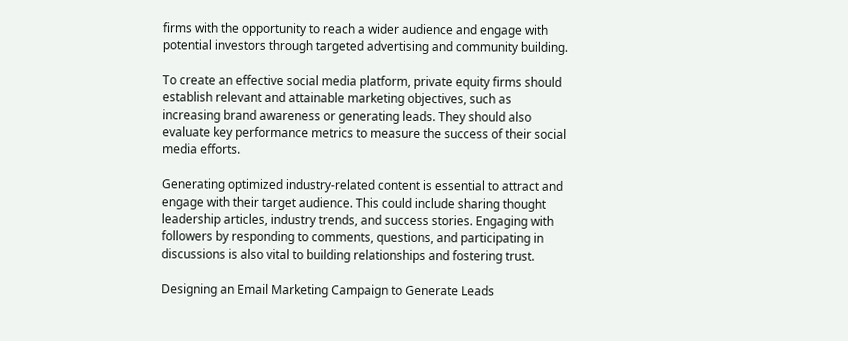firms with the opportunity to reach a wider audience and engage with potential investors through targeted advertising and community building.

To create an effective social media platform, private equity firms should establish relevant and attainable marketing objectives, such as increasing brand awareness or generating leads. They should also evaluate key performance metrics to measure the success of their social media efforts.

Generating optimized industry-related content is essential to attract and engage with their target audience. This could include sharing thought leadership articles, industry trends, and success stories. Engaging with followers by responding to comments, questions, and participating in discussions is also vital to building relationships and fostering trust.

Designing an Email Marketing Campaign to Generate Leads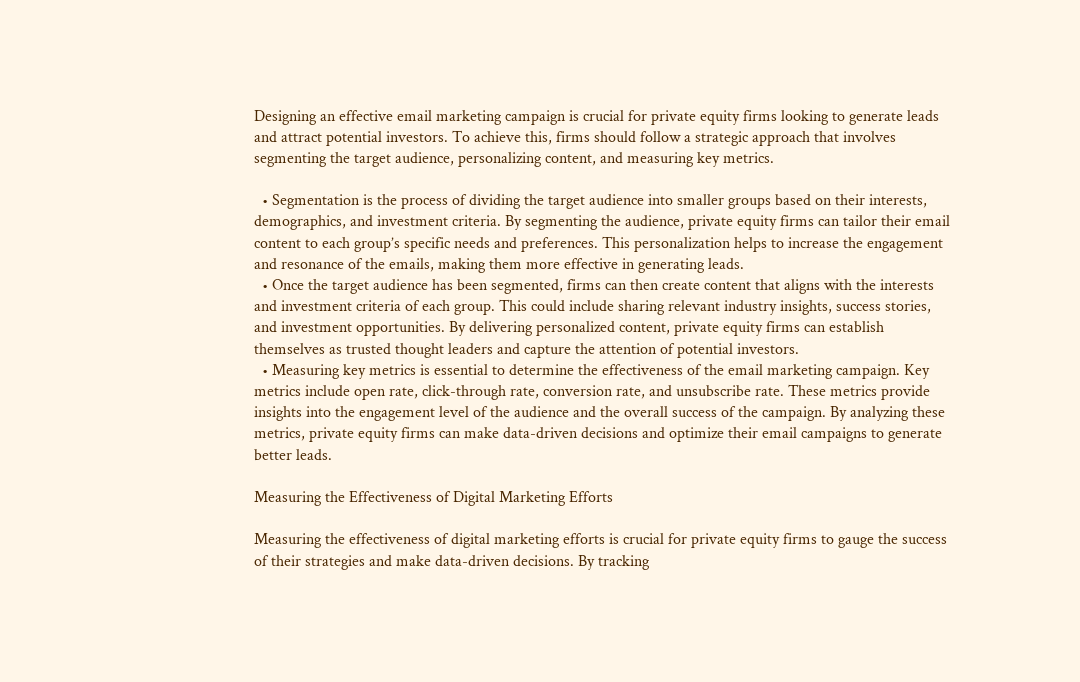Designing an effective email marketing campaign is crucial for private equity firms looking to generate leads and attract potential investors. To achieve this, firms should follow a strategic approach that involves segmenting the target audience, personalizing content, and measuring key metrics.

  • Segmentation is the process of dividing the target audience into smaller groups based on their interests, demographics, and investment criteria. By segmenting the audience, private equity firms can tailor their email content to each group’s specific needs and preferences. This personalization helps to increase the engagement and resonance of the emails, making them more effective in generating leads.
  • Once the target audience has been segmented, firms can then create content that aligns with the interests and investment criteria of each group. This could include sharing relevant industry insights, success stories, and investment opportunities. By delivering personalized content, private equity firms can establish themselves as trusted thought leaders and capture the attention of potential investors.
  • Measuring key metrics is essential to determine the effectiveness of the email marketing campaign. Key metrics include open rate, click-through rate, conversion rate, and unsubscribe rate. These metrics provide insights into the engagement level of the audience and the overall success of the campaign. By analyzing these metrics, private equity firms can make data-driven decisions and optimize their email campaigns to generate better leads.

Measuring the Effectiveness of Digital Marketing Efforts

Measuring the effectiveness of digital marketing efforts is crucial for private equity firms to gauge the success of their strategies and make data-driven decisions. By tracking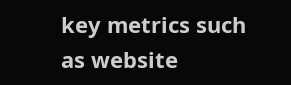key metrics such as website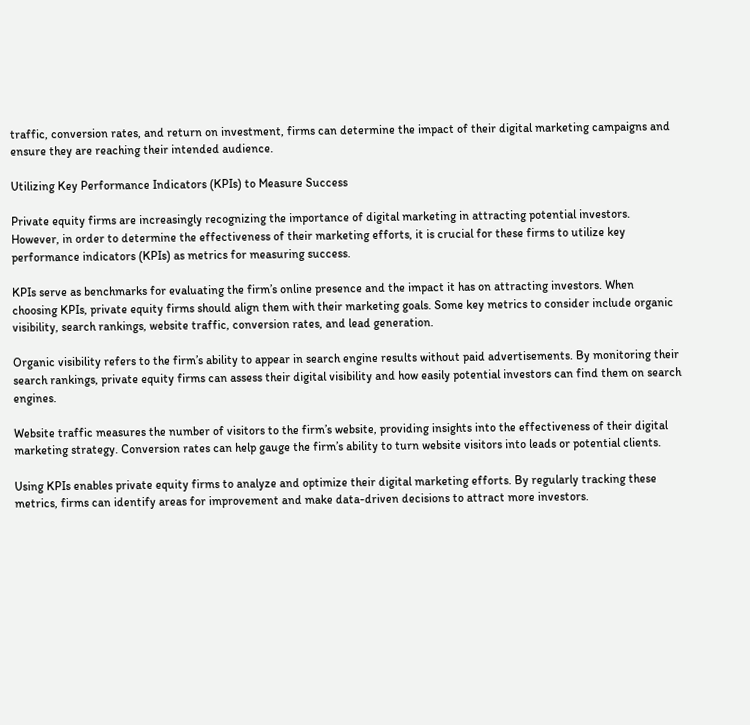traffic, conversion rates, and return on investment, firms can determine the impact of their digital marketing campaigns and ensure they are reaching their intended audience.

Utilizing Key Performance Indicators (KPIs) to Measure Success

Private equity firms are increasingly recognizing the importance of digital marketing in attracting potential investors. However, in order to determine the effectiveness of their marketing efforts, it is crucial for these firms to utilize key performance indicators (KPIs) as metrics for measuring success.

KPIs serve as benchmarks for evaluating the firm’s online presence and the impact it has on attracting investors. When choosing KPIs, private equity firms should align them with their marketing goals. Some key metrics to consider include organic visibility, search rankings, website traffic, conversion rates, and lead generation.

Organic visibility refers to the firm’s ability to appear in search engine results without paid advertisements. By monitoring their search rankings, private equity firms can assess their digital visibility and how easily potential investors can find them on search engines.

Website traffic measures the number of visitors to the firm’s website, providing insights into the effectiveness of their digital marketing strategy. Conversion rates can help gauge the firm’s ability to turn website visitors into leads or potential clients.

Using KPIs enables private equity firms to analyze and optimize their digital marketing efforts. By regularly tracking these metrics, firms can identify areas for improvement and make data-driven decisions to attract more investors.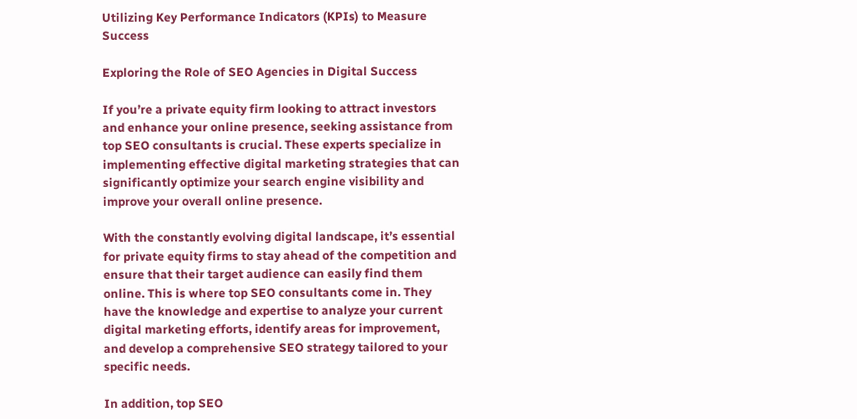Utilizing Key Performance Indicators (KPIs) to Measure Success

Exploring the Role of SEO Agencies in Digital Success

If you’re a private equity firm looking to attract investors and enhance your online presence, seeking assistance from top SEO consultants is crucial. These experts specialize in implementing effective digital marketing strategies that can significantly optimize your search engine visibility and improve your overall online presence.

With the constantly evolving digital landscape, it’s essential for private equity firms to stay ahead of the competition and ensure that their target audience can easily find them online. This is where top SEO consultants come in. They have the knowledge and expertise to analyze your current digital marketing efforts, identify areas for improvement, and develop a comprehensive SEO strategy tailored to your specific needs.

In addition, top SEO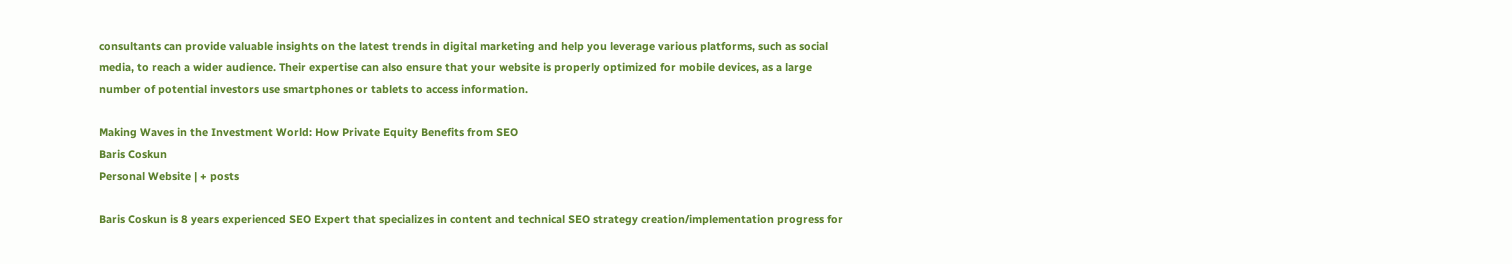consultants can provide valuable insights on the latest trends in digital marketing and help you leverage various platforms, such as social media, to reach a wider audience. Their expertise can also ensure that your website is properly optimized for mobile devices, as a large number of potential investors use smartphones or tablets to access information.

Making Waves in the Investment World: How Private Equity Benefits from SEO
Baris Coskun
Personal Website | + posts

Baris Coskun is 8 years experienced SEO Expert that specializes in content and technical SEO strategy creation/implementation progress for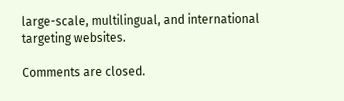large-scale, multilingual, and international targeting websites.

Comments are closed.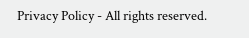Privacy Policy - All rights reserved.